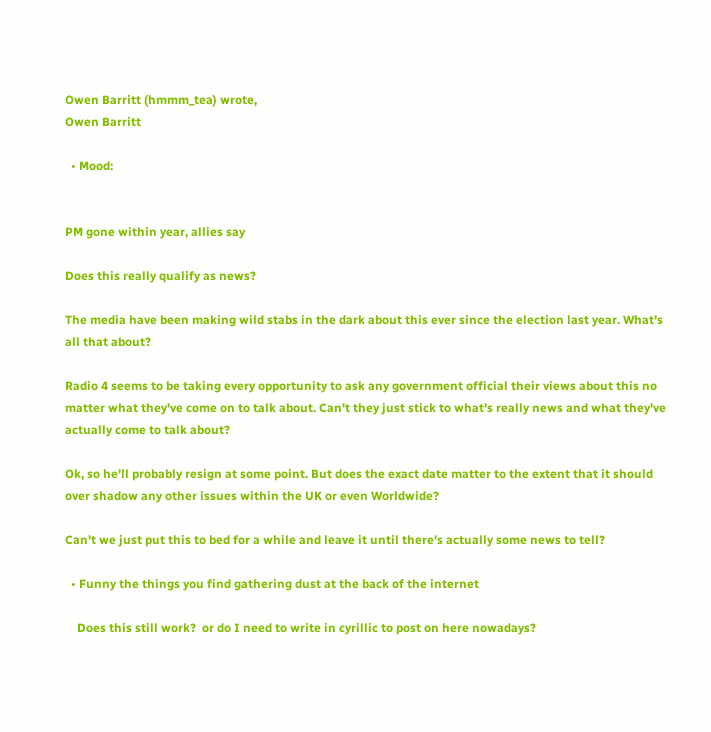Owen Barritt (hmmm_tea) wrote,
Owen Barritt

  • Mood:


PM gone within year, allies say

Does this really qualify as news?

The media have been making wild stabs in the dark about this ever since the election last year. What's all that about?

Radio 4 seems to be taking every opportunity to ask any government official their views about this no matter what they've come on to talk about. Can't they just stick to what's really news and what they've actually come to talk about?

Ok, so he'll probably resign at some point. But does the exact date matter to the extent that it should over shadow any other issues within the UK or even Worldwide?

Can't we just put this to bed for a while and leave it until there's actually some news to tell?

  • Funny the things you find gathering dust at the back of the internet

    Does this still work?  or do I need to write in cyrillic to post on here nowadays?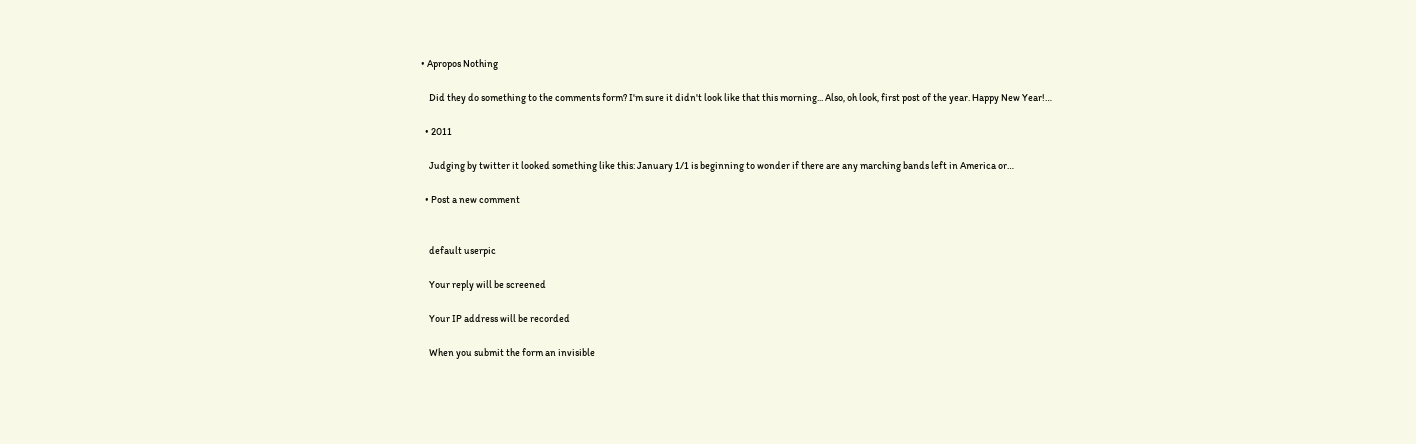• Apropos Nothing

    Did they do something to the comments form? I'm sure it didn't look like that this morning... Also, oh look, first post of the year. Happy New Year!…

  • 2011

    Judging by twitter it looked something like this: January 1/1 is beginning to wonder if there are any marching bands left in America or…

  • Post a new comment


    default userpic

    Your reply will be screened

    Your IP address will be recorded

    When you submit the form an invisible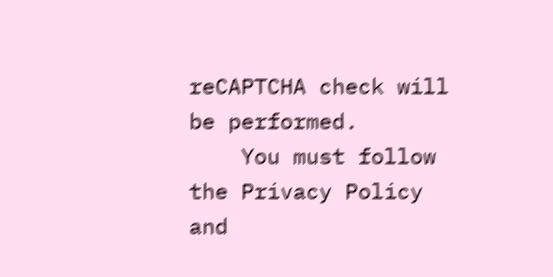reCAPTCHA check will be performed.
    You must follow the Privacy Policy and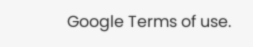Google Terms of use.